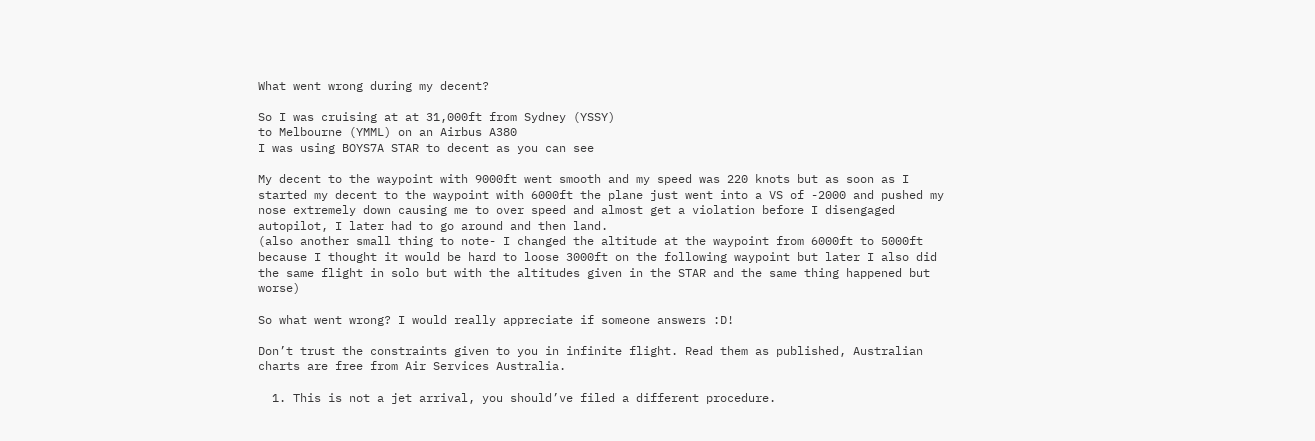What went wrong during my decent?

So I was cruising at at 31,000ft from Sydney (YSSY)
to Melbourne (YMML) on an Airbus A380
I was using BOYS7A STAR to decent as you can see

My decent to the waypoint with 9000ft went smooth and my speed was 220 knots but as soon as I started my decent to the waypoint with 6000ft the plane just went into a VS of -2000 and pushed my nose extremely down causing me to over speed and almost get a violation before I disengaged autopilot, I later had to go around and then land.
(also another small thing to note- I changed the altitude at the waypoint from 6000ft to 5000ft because I thought it would be hard to loose 3000ft on the following waypoint but later I also did the same flight in solo but with the altitudes given in the STAR and the same thing happened but worse)

So what went wrong? I would really appreciate if someone answers :D!

Don’t trust the constraints given to you in infinite flight. Read them as published, Australian charts are free from Air Services Australia.

  1. This is not a jet arrival, you should’ve filed a different procedure.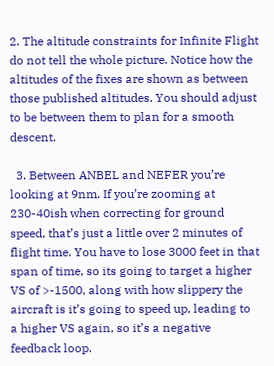2. The altitude constraints for Infinite Flight do not tell the whole picture. Notice how the altitudes of the fixes are shown as between those published altitudes. You should adjust to be between them to plan for a smooth descent.

  3. Between ANBEL and NEFER you’re looking at 9nm. If you’re zooming at 230-40ish when correcting for ground speed, that’s just a little over 2 minutes of flight time. You have to lose 3000 feet in that span of time, so its going to target a higher VS of >-1500, along with how slippery the aircraft is it’s going to speed up, leading to a higher VS again, so it’s a negative feedback loop.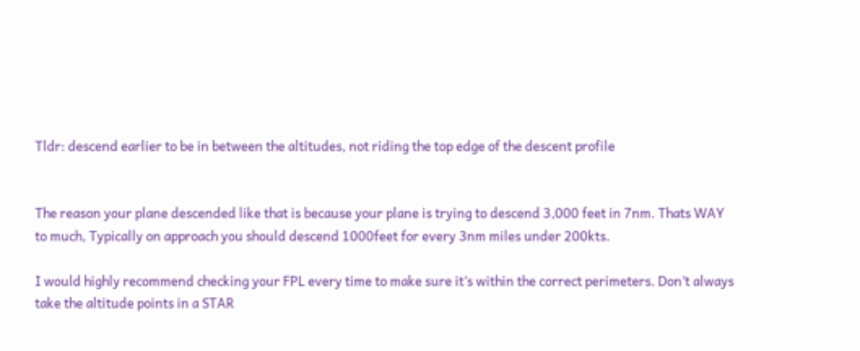Tldr: descend earlier to be in between the altitudes, not riding the top edge of the descent profile


The reason your plane descended like that is because your plane is trying to descend 3,000 feet in 7nm. Thats WAY to much, Typically on approach you should descend 1000feet for every 3nm miles under 200kts.

I would highly recommend checking your FPL every time to make sure it’s within the correct perimeters. Don’t always take the altitude points in a STAR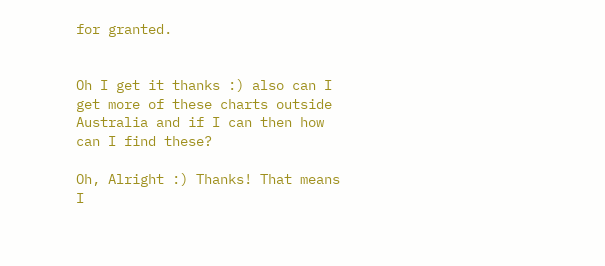for granted.


Oh I get it thanks :) also can I get more of these charts outside Australia and if I can then how can I find these?

Oh, Alright :) Thanks! That means I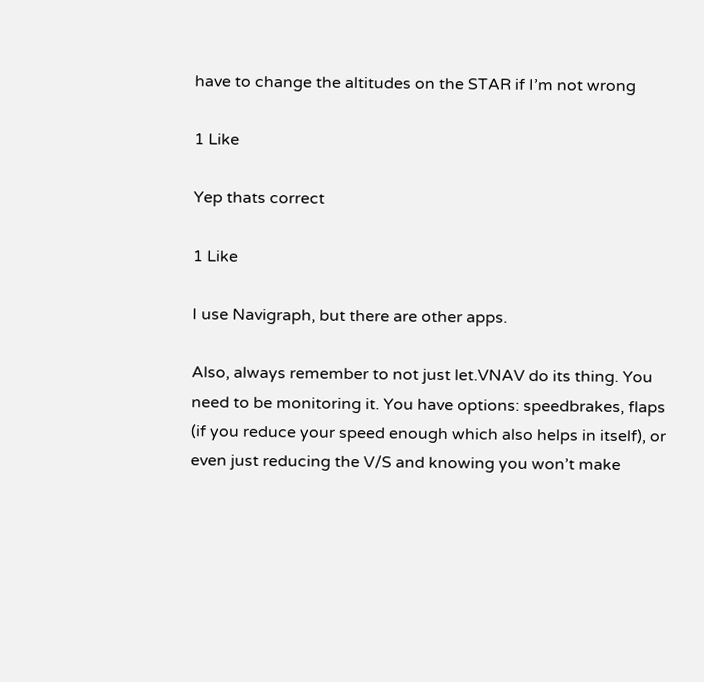have to change the altitudes on the STAR if I’m not wrong

1 Like

Yep thats correct

1 Like

I use Navigraph, but there are other apps.

Also, always remember to not just let.VNAV do its thing. You need to be monitoring it. You have options: speedbrakes, flaps (if you reduce your speed enough which also helps in itself), or even just reducing the V/S and knowing you won’t make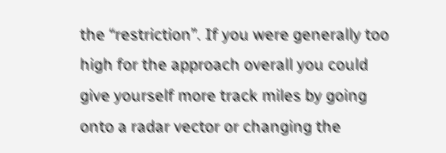the “restriction”. If you were generally too high for the approach overall you could give yourself more track miles by going onto a radar vector or changing the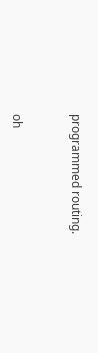programmed routing.


oh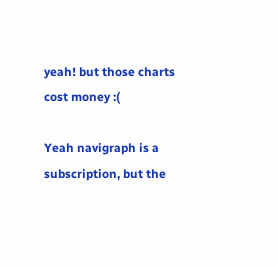yeah! but those charts cost money :(

Yeah navigraph is a subscription, but the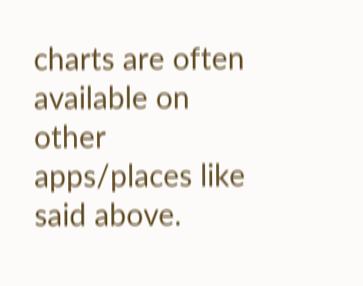charts are often available on other apps/places like said above.